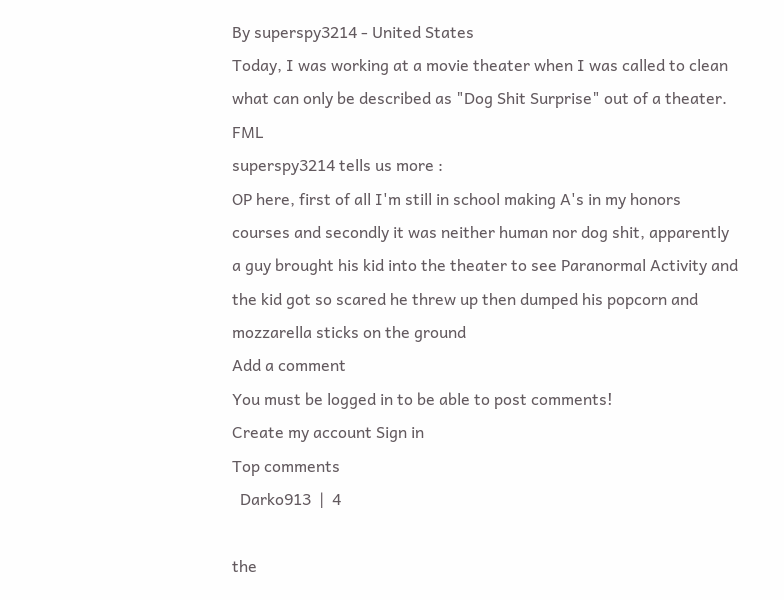By superspy3214 - United States
Today, I was working at a movie theater when I was called to clean what can only be described as "Dog Shit Surprise" out of a theater. FML
superspy3214 tells us more :
OP here, first of all I'm still in school making A's in my honors courses and secondly it was neither human nor dog shit, apparently a guy brought his kid into the theater to see Paranormal Activity and the kid got so scared he threw up then dumped his popcorn and mozzarella sticks on the ground
Add a comment
You must be logged in to be able to post comments!
Create my account Sign in
Top comments
  Darko913  |  4

the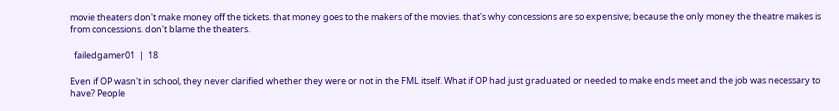movie theaters don't make money off the tickets. that money goes to the makers of the movies. that's why concessions are so expensive; because the only money the theatre makes is from concessions. don't blame the theaters.

  failedgamer01  |  18

Even if OP wasn't in school, they never clarified whether they were or not in the FML itself. What if OP had just graduated or needed to make ends meet and the job was necessary to have? People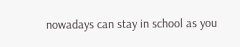nowadays can stay in school as you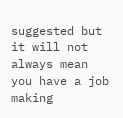suggested but it will not always mean you have a job making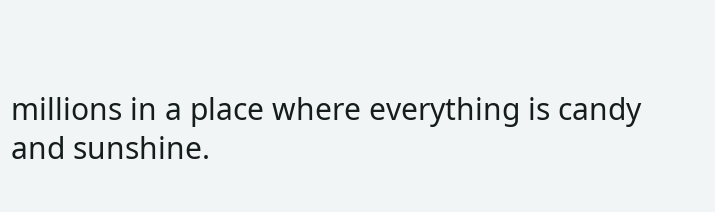millions in a place where everything is candy and sunshine.